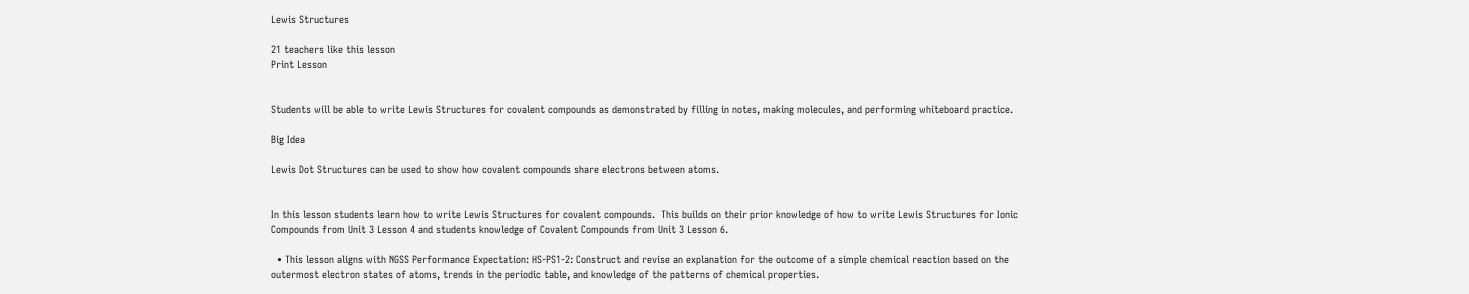Lewis Structures

21 teachers like this lesson
Print Lesson


Students will be able to write Lewis Structures for covalent compounds as demonstrated by filling in notes, making molecules, and performing whiteboard practice.

Big Idea

Lewis Dot Structures can be used to show how covalent compounds share electrons between atoms.


In this lesson students learn how to write Lewis Structures for covalent compounds.  This builds on their prior knowledge of how to write Lewis Structures for Ionic Compounds from Unit 3 Lesson 4 and students knowledge of Covalent Compounds from Unit 3 Lesson 6.

  • This lesson aligns with NGSS Performance Expectation: HS-PS1-2: Construct and revise an explanation for the outcome of a simple chemical reaction based on the outermost electron states of atoms, trends in the periodic table, and knowledge of the patterns of chemical properties.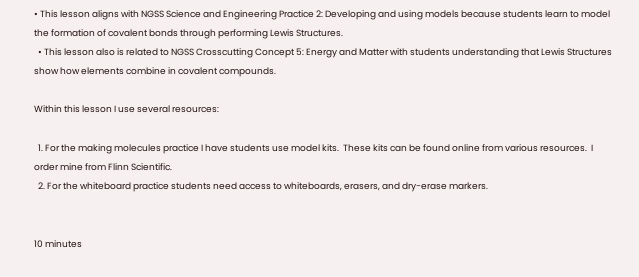• This lesson aligns with NGSS Science and Engineering Practice 2: Developing and using models because students learn to model the formation of covalent bonds through performing Lewis Structures.
  • This lesson also is related to NGSS Crosscutting Concept 5: Energy and Matter with students understanding that Lewis Structures show how elements combine in covalent compounds.

Within this lesson I use several resources:

  1. For the making molecules practice I have students use model kits.  These kits can be found online from various resources.  I order mine from Flinn Scientific.
  2. For the whiteboard practice students need access to whiteboards, erasers, and dry-erase markers.


10 minutes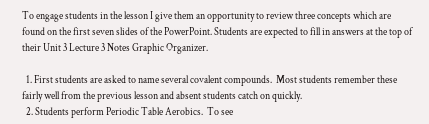To engage students in the lesson I give them an opportunity to review three concepts which are found on the first seven slides of the PowerPoint. Students are expected to fill in answers at the top of their Unit 3 Lecture 3 Notes Graphic Organizer.

  1. First students are asked to name several covalent compounds.  Most students remember these fairly well from the previous lesson and absent students catch on quickly.
  2. Students perform Periodic Table Aerobics.  To see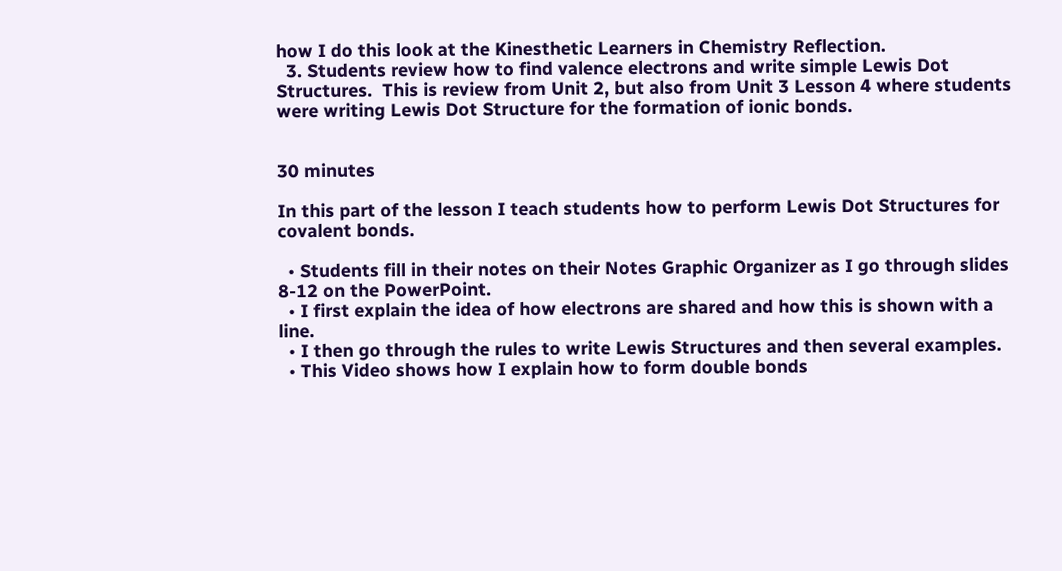how I do this look at the Kinesthetic Learners in Chemistry Reflection.
  3. Students review how to find valence electrons and write simple Lewis Dot Structures.  This is review from Unit 2, but also from Unit 3 Lesson 4 where students were writing Lewis Dot Structure for the formation of ionic bonds.


30 minutes

In this part of the lesson I teach students how to perform Lewis Dot Structures for covalent bonds.

  • Students fill in their notes on their Notes Graphic Organizer as I go through slides 8-12 on the PowerPoint.
  • I first explain the idea of how electrons are shared and how this is shown with a line.
  • I then go through the rules to write Lewis Structures and then several examples.
  • This Video shows how I explain how to form double bonds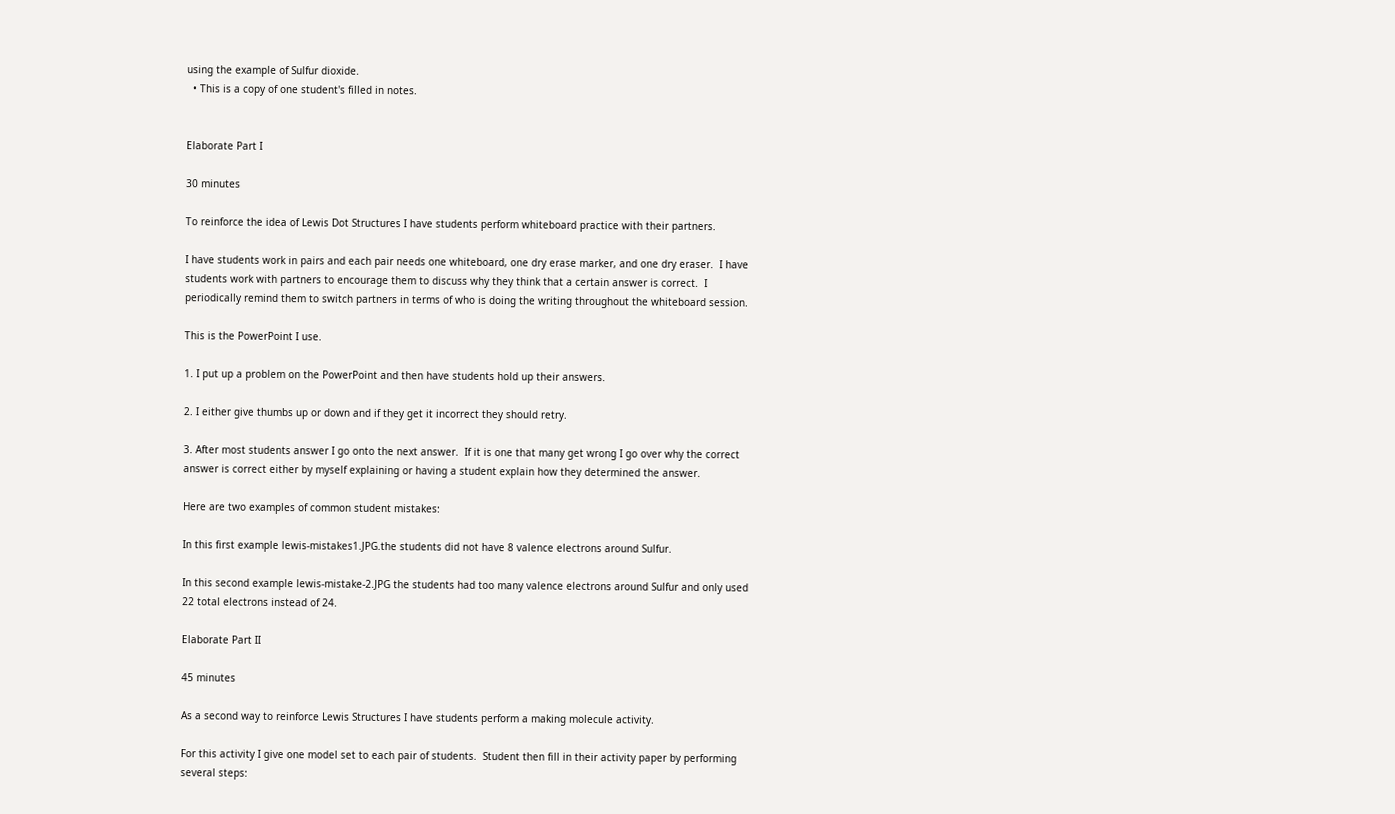using the example of Sulfur dioxide.
  • This is a copy of one student's filled in notes.


Elaborate Part I

30 minutes

To reinforce the idea of Lewis Dot Structures I have students perform whiteboard practice with their partners.

I have students work in pairs and each pair needs one whiteboard, one dry erase marker, and one dry eraser.  I have students work with partners to encourage them to discuss why they think that a certain answer is correct.  I periodically remind them to switch partners in terms of who is doing the writing throughout the whiteboard session.

This is the PowerPoint I use.

1. I put up a problem on the PowerPoint and then have students hold up their answers.

2. I either give thumbs up or down and if they get it incorrect they should retry.

3. After most students answer I go onto the next answer.  If it is one that many get wrong I go over why the correct answer is correct either by myself explaining or having a student explain how they determined the answer.

Here are two examples of common student mistakes:

In this first example lewis-mistakes1.JPG.the students did not have 8 valence electrons around Sulfur.

In this second example lewis-mistake-2.JPG the students had too many valence electrons around Sulfur and only used 22 total electrons instead of 24.

Elaborate Part II

45 minutes

As a second way to reinforce Lewis Structures I have students perform a making molecule activity.

For this activity I give one model set to each pair of students.  Student then fill in their activity paper by performing several steps: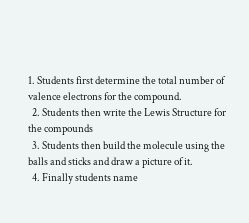1. Students first determine the total number of valence electrons for the compound.
  2. Students then write the Lewis Structure for the compounds
  3. Students then build the molecule using the balls and sticks and draw a picture of it.
  4. Finally students name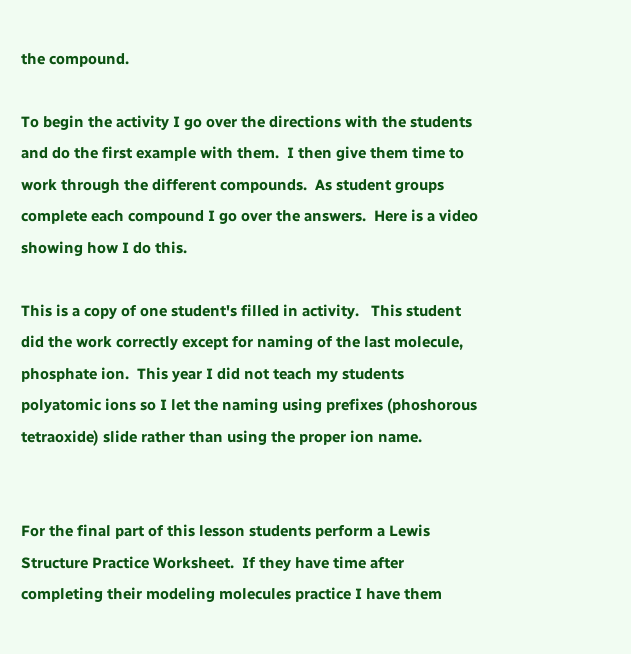the compound.

To begin the activity I go over the directions with the students and do the first example with them.  I then give them time to work through the different compounds.  As student groups complete each compound I go over the answers.  Here is a video showing how I do this.

This is a copy of one student's filled in activity.   This student did the work correctly except for naming of the last molecule, phosphate ion.  This year I did not teach my students polyatomic ions so I let the naming using prefixes (phoshorous tetraoxide) slide rather than using the proper ion name.


For the final part of this lesson students perform a Lewis Structure Practice Worksheet.  If they have time after completing their modeling molecules practice I have them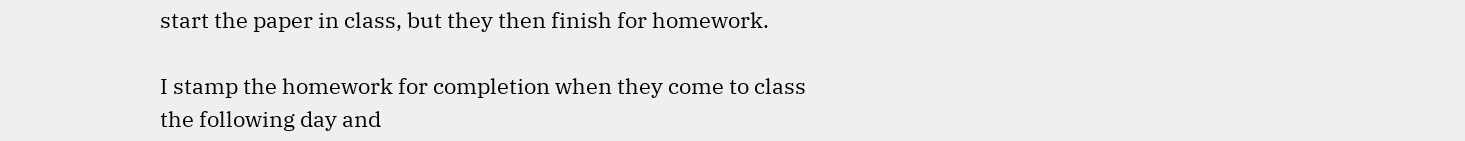start the paper in class, but they then finish for homework.

I stamp the homework for completion when they come to class the following day and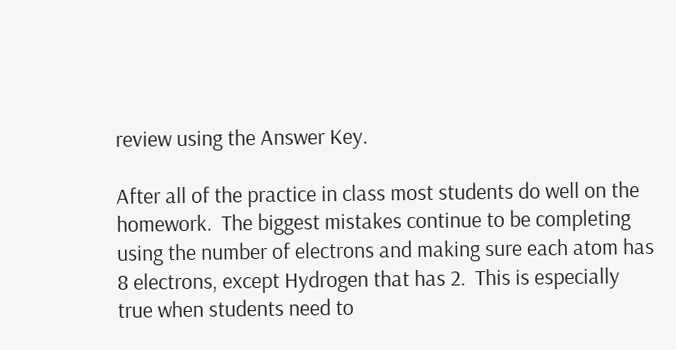review using the Answer Key.

After all of the practice in class most students do well on the homework.  The biggest mistakes continue to be completing using the number of electrons and making sure each atom has 8 electrons, except Hydrogen that has 2.  This is especially true when students need to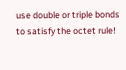use double or triple bonds to satisfy the octet rule!